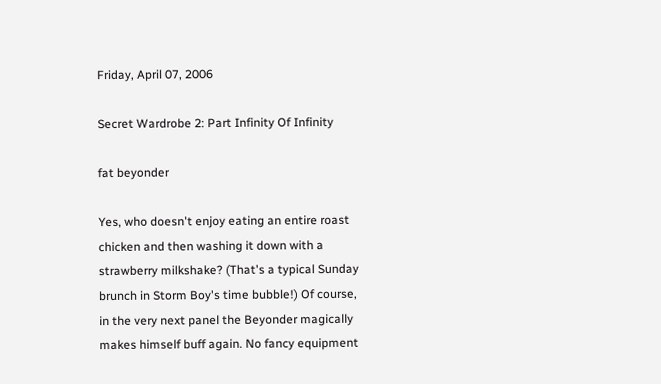Friday, April 07, 2006

Secret Wardrobe 2: Part Infinity Of Infinity

fat beyonder

Yes, who doesn't enjoy eating an entire roast chicken and then washing it down with a strawberry milkshake? (That's a typical Sunday brunch in Storm Boy's time bubble!) Of course, in the very next panel the Beyonder magically makes himself buff again. No fancy equipment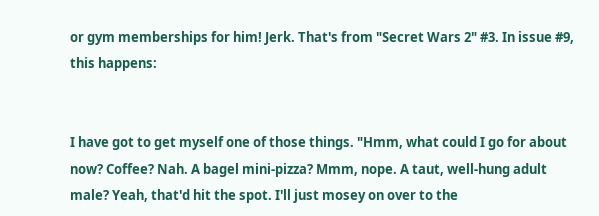or gym memberships for him! Jerk. That's from "Secret Wars 2" #3. In issue #9, this happens:


I have got to get myself one of those things. "Hmm, what could I go for about now? Coffee? Nah. A bagel mini-pizza? Mmm, nope. A taut, well-hung adult male? Yeah, that'd hit the spot. I'll just mosey on over to the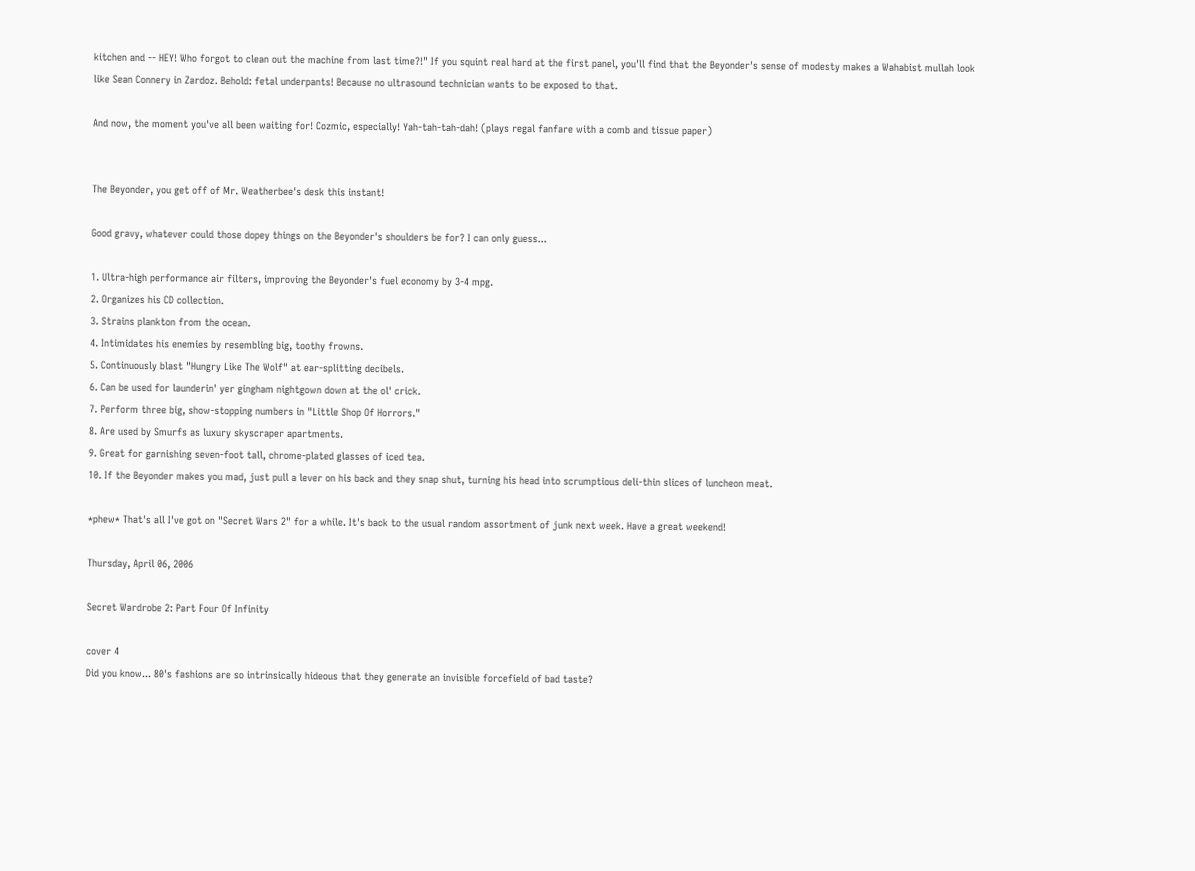kitchen and -- HEY! Who forgot to clean out the machine from last time?!" If you squint real hard at the first panel, you'll find that the Beyonder's sense of modesty makes a Wahabist mullah look like Sean Connery in Zardoz. Behold: fetal underpants! Because no ultrasound technician wants to be exposed to that.

And now, the moment you've all been waiting for! Cozmic, especially! Yah-tah-tah-dah! (plays regal fanfare with a comb and tissue paper)


The Beyonder, you get off of Mr. Weatherbee's desk this instant!

Good gravy, whatever could those dopey things on the Beyonder's shoulders be for? I can only guess...

1. Ultra-high performance air filters, improving the Beyonder's fuel economy by 3-4 mpg.
2. Organizes his CD collection.
3. Strains plankton from the ocean.
4. Intimidates his enemies by resembling big, toothy frowns.
5. Continuously blast "Hungry Like The Wolf" at ear-splitting decibels.
6. Can be used for launderin' yer gingham nightgown down at the ol' crick.
7. Perform three big, show-stopping numbers in "Little Shop Of Horrors."
8. Are used by Smurfs as luxury skyscraper apartments.
9. Great for garnishing seven-foot tall, chrome-plated glasses of iced tea.
10. If the Beyonder makes you mad, just pull a lever on his back and they snap shut, turning his head into scrumptious deli-thin slices of luncheon meat.

*phew* That's all I've got on "Secret Wars 2" for a while. It's back to the usual random assortment of junk next week. Have a great weekend!

Thursday, April 06, 2006

Secret Wardrobe 2: Part Four Of Infinity

cover 4
Did you know... 80's fashions are so intrinsically hideous that they generate an invisible forcefield of bad taste?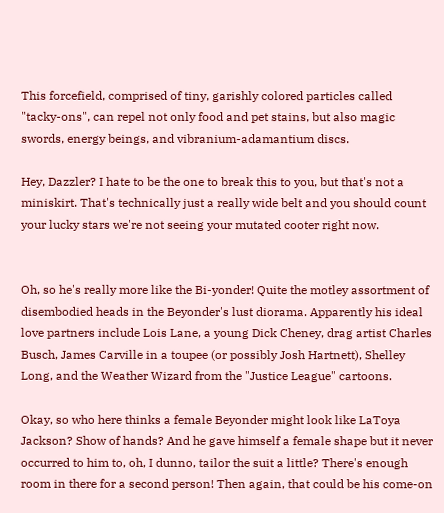This forcefield, comprised of tiny, garishly colored particles called "tacky-ons", can repel not only food and pet stains, but also magic swords, energy beings, and vibranium-adamantium discs.

Hey, Dazzler? I hate to be the one to break this to you, but that's not a miniskirt. That's technically just a really wide belt and you should count your lucky stars we're not seeing your mutated cooter right now.


Oh, so he's really more like the Bi-yonder! Quite the motley assortment of disembodied heads in the Beyonder's lust diorama. Apparently his ideal love partners include Lois Lane, a young Dick Cheney, drag artist Charles Busch, James Carville in a toupee (or possibly Josh Hartnett), Shelley Long, and the Weather Wizard from the "Justice League" cartoons.

Okay, so who here thinks a female Beyonder might look like LaToya Jackson? Show of hands? And he gave himself a female shape but it never occurred to him to, oh, I dunno, tailor the suit a little? There's enough room in there for a second person! Then again, that could be his come-on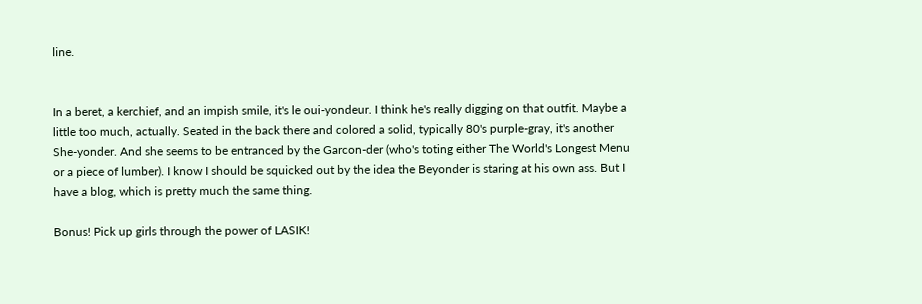line.


In a beret, a kerchief, and an impish smile, it's le oui-yondeur. I think he's really digging on that outfit. Maybe a little too much, actually. Seated in the back there and colored a solid, typically 80's purple-gray, it's another She-yonder. And she seems to be entranced by the Garcon-der (who's toting either The World's Longest Menu or a piece of lumber). I know I should be squicked out by the idea the Beyonder is staring at his own ass. But I have a blog, which is pretty much the same thing.

Bonus! Pick up girls through the power of LASIK!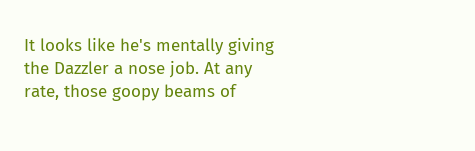It looks like he's mentally giving the Dazzler a nose job. At any rate, those goopy beams of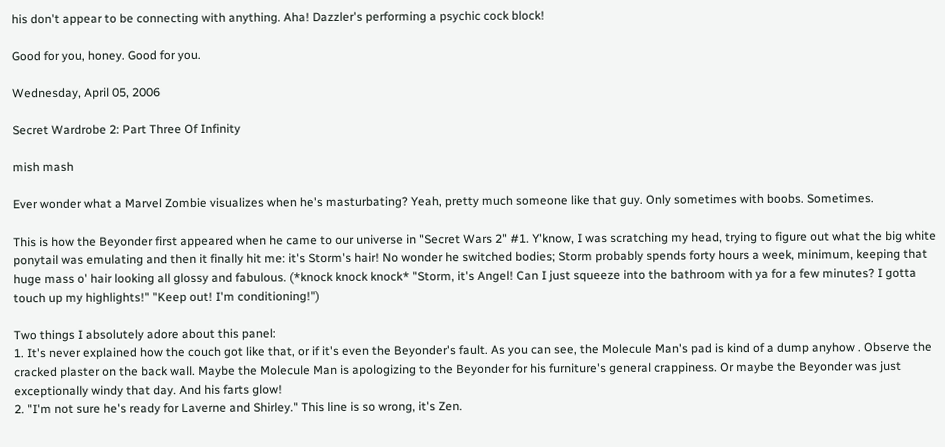his don't appear to be connecting with anything. Aha! Dazzler's performing a psychic cock block!

Good for you, honey. Good for you.

Wednesday, April 05, 2006

Secret Wardrobe 2: Part Three Of Infinity

mish mash

Ever wonder what a Marvel Zombie visualizes when he's masturbating? Yeah, pretty much someone like that guy. Only sometimes with boobs. Sometimes.

This is how the Beyonder first appeared when he came to our universe in "Secret Wars 2" #1. Y'know, I was scratching my head, trying to figure out what the big white ponytail was emulating and then it finally hit me: it's Storm's hair! No wonder he switched bodies; Storm probably spends forty hours a week, minimum, keeping that huge mass o' hair looking all glossy and fabulous. (*knock knock knock* "Storm, it's Angel! Can I just squeeze into the bathroom with ya for a few minutes? I gotta touch up my highlights!" "Keep out! I'm conditioning!")

Two things I absolutely adore about this panel:
1. It's never explained how the couch got like that, or if it's even the Beyonder's fault. As you can see, the Molecule Man's pad is kind of a dump anyhow . Observe the cracked plaster on the back wall. Maybe the Molecule Man is apologizing to the Beyonder for his furniture's general crappiness. Or maybe the Beyonder was just exceptionally windy that day. And his farts glow!
2. "I'm not sure he's ready for Laverne and Shirley." This line is so wrong, it's Zen.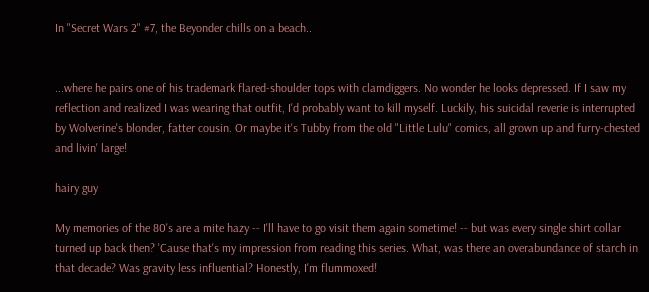In "Secret Wars 2" #7, the Beyonder chills on a beach..


...where he pairs one of his trademark flared-shoulder tops with clamdiggers. No wonder he looks depressed. If I saw my reflection and realized I was wearing that outfit, I'd probably want to kill myself. Luckily, his suicidal reverie is interrupted by Wolverine's blonder, fatter cousin. Or maybe it's Tubby from the old "Little Lulu" comics, all grown up and furry-chested and livin' large!

hairy guy

My memories of the 80's are a mite hazy -- I'll have to go visit them again sometime! -- but was every single shirt collar turned up back then? 'Cause that's my impression from reading this series. What, was there an overabundance of starch in that decade? Was gravity less influential? Honestly, I'm flummoxed!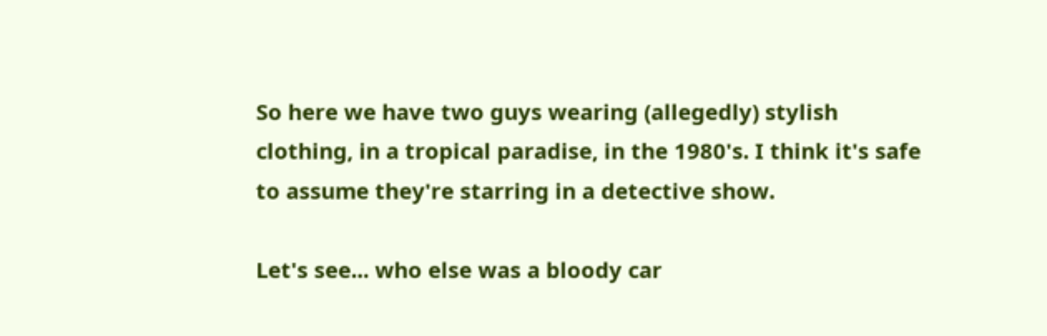So here we have two guys wearing (allegedly) stylish clothing, in a tropical paradise, in the 1980's. I think it's safe to assume they're starring in a detective show.

Let's see... who else was a bloody car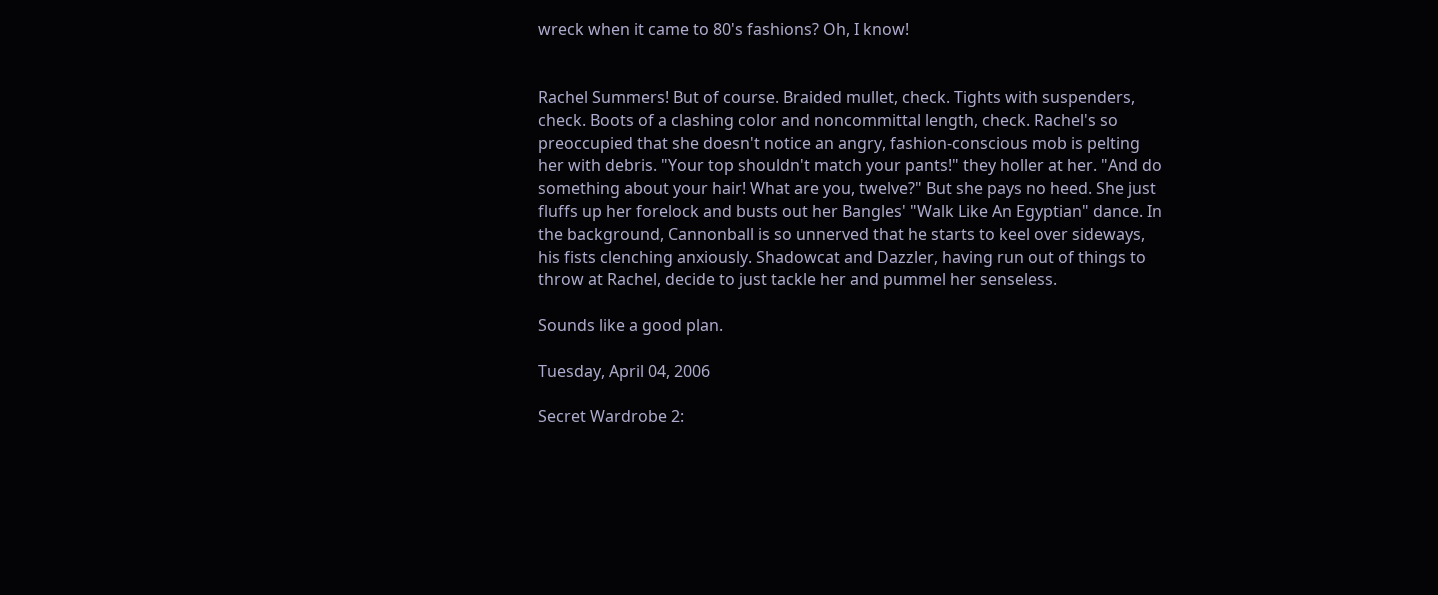wreck when it came to 80's fashions? Oh, I know!


Rachel Summers! But of course. Braided mullet, check. Tights with suspenders, check. Boots of a clashing color and noncommittal length, check. Rachel's so preoccupied that she doesn't notice an angry, fashion-conscious mob is pelting her with debris. "Your top shouldn't match your pants!" they holler at her. "And do something about your hair! What are you, twelve?" But she pays no heed. She just fluffs up her forelock and busts out her Bangles' "Walk Like An Egyptian" dance. In the background, Cannonball is so unnerved that he starts to keel over sideways, his fists clenching anxiously. Shadowcat and Dazzler, having run out of things to throw at Rachel, decide to just tackle her and pummel her senseless.

Sounds like a good plan.

Tuesday, April 04, 2006

Secret Wardrobe 2: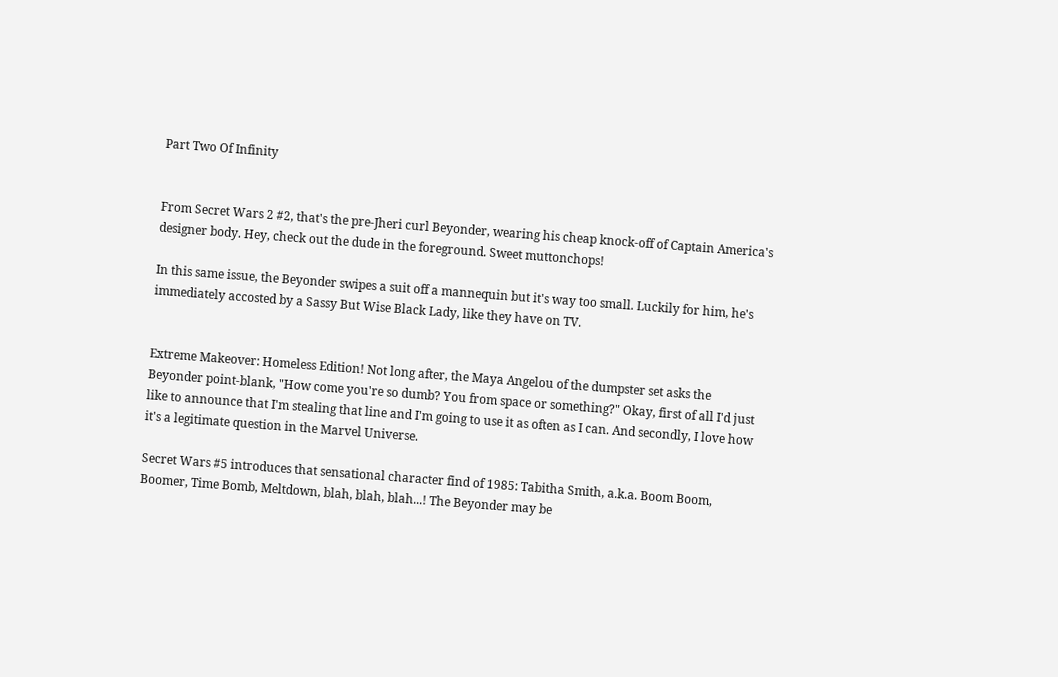Part Two Of Infinity


From Secret Wars 2 #2, that's the pre-Jheri curl Beyonder, wearing his cheap knock-off of Captain America's designer body. Hey, check out the dude in the foreground. Sweet muttonchops!

In this same issue, the Beyonder swipes a suit off a mannequin but it's way too small. Luckily for him, he's immediately accosted by a Sassy But Wise Black Lady, like they have on TV.


Extreme Makeover: Homeless Edition! Not long after, the Maya Angelou of the dumpster set asks the Beyonder point-blank, "How come you're so dumb? You from space or something?" Okay, first of all I'd just like to announce that I'm stealing that line and I'm going to use it as often as I can. And secondly, I love how it's a legitimate question in the Marvel Universe.

Secret Wars #5 introduces that sensational character find of 1985: Tabitha Smith, a.k.a. Boom Boom, Boomer, Time Bomb, Meltdown, blah, blah, blah...! The Beyonder may be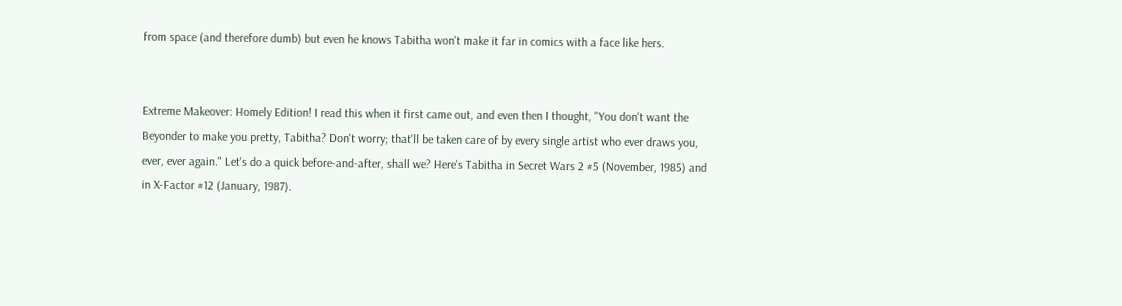from space (and therefore dumb) but even he knows Tabitha won't make it far in comics with a face like hers.


Extreme Makeover: Homely Edition! I read this when it first came out, and even then I thought, "You don't want the Beyonder to make you pretty, Tabitha? Don't worry; that'll be taken care of by every single artist who ever draws you, ever, ever again." Let's do a quick before-and-after, shall we? Here's Tabitha in Secret Wars 2 #5 (November, 1985) and in X-Factor #12 (January, 1987).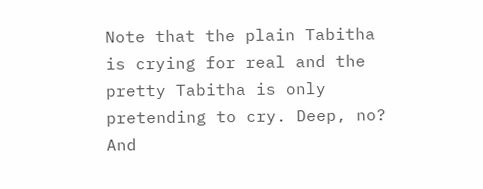Note that the plain Tabitha is crying for real and the pretty Tabitha is only pretending to cry. Deep, no? And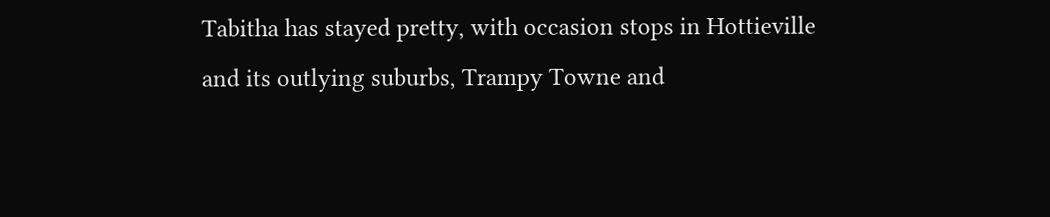Tabitha has stayed pretty, with occasion stops in Hottieville and its outlying suburbs, Trampy Towne and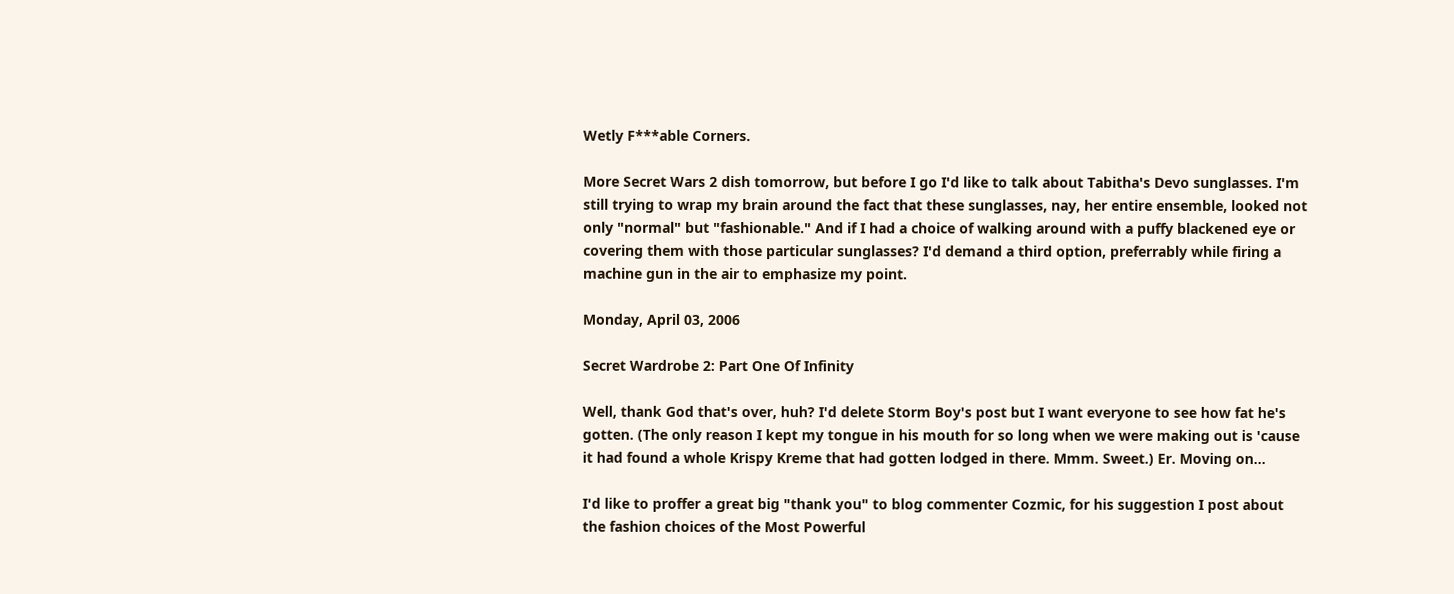Wetly F***able Corners.

More Secret Wars 2 dish tomorrow, but before I go I'd like to talk about Tabitha's Devo sunglasses. I'm still trying to wrap my brain around the fact that these sunglasses, nay, her entire ensemble, looked not only "normal" but "fashionable." And if I had a choice of walking around with a puffy blackened eye or covering them with those particular sunglasses? I'd demand a third option, preferrably while firing a machine gun in the air to emphasize my point.

Monday, April 03, 2006

Secret Wardrobe 2: Part One Of Infinity

Well, thank God that's over, huh? I'd delete Storm Boy's post but I want everyone to see how fat he's gotten. (The only reason I kept my tongue in his mouth for so long when we were making out is 'cause it had found a whole Krispy Kreme that had gotten lodged in there. Mmm. Sweet.) Er. Moving on...

I'd like to proffer a great big "thank you" to blog commenter Cozmic, for his suggestion I post about the fashion choices of the Most Powerful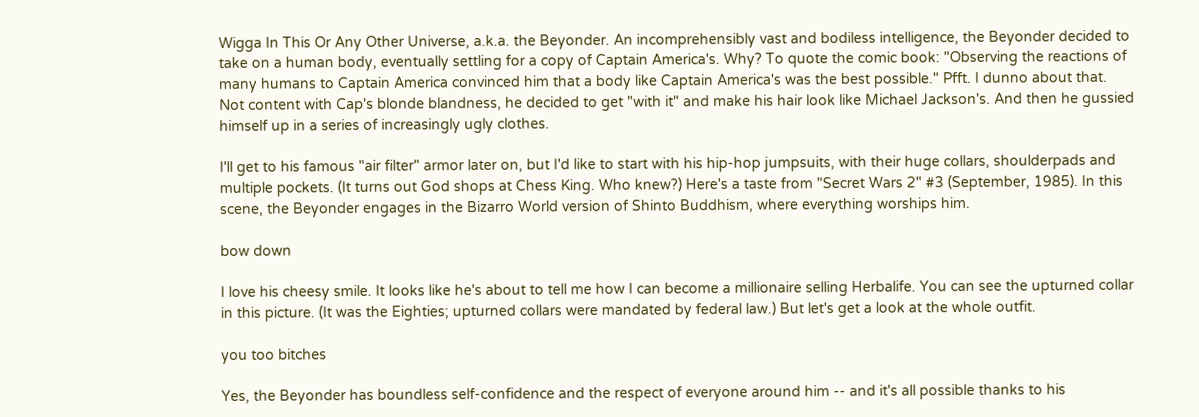Wigga In This Or Any Other Universe, a.k.a. the Beyonder. An incomprehensibly vast and bodiless intelligence, the Beyonder decided to take on a human body, eventually settling for a copy of Captain America's. Why? To quote the comic book: "Observing the reactions of many humans to Captain America convinced him that a body like Captain America's was the best possible." Pfft. I dunno about that. Not content with Cap's blonde blandness, he decided to get "with it" and make his hair look like Michael Jackson's. And then he gussied himself up in a series of increasingly ugly clothes.

I'll get to his famous "air filter" armor later on, but I'd like to start with his hip-hop jumpsuits, with their huge collars, shoulderpads and multiple pockets. (It turns out God shops at Chess King. Who knew?) Here's a taste from "Secret Wars 2" #3 (September, 1985). In this scene, the Beyonder engages in the Bizarro World version of Shinto Buddhism, where everything worships him.

bow down

I love his cheesy smile. It looks like he's about to tell me how I can become a millionaire selling Herbalife. You can see the upturned collar in this picture. (It was the Eighties; upturned collars were mandated by federal law.) But let's get a look at the whole outfit.

you too bitches

Yes, the Beyonder has boundless self-confidence and the respect of everyone around him -- and it's all possible thanks to his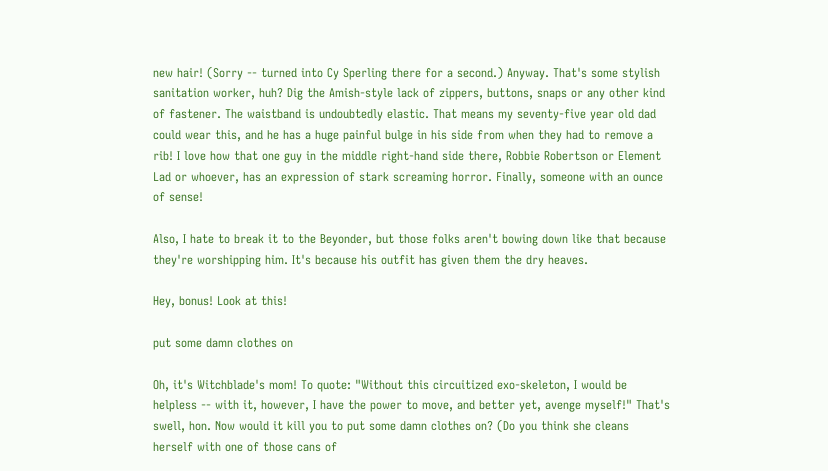new hair! (Sorry -- turned into Cy Sperling there for a second.) Anyway. That's some stylish sanitation worker, huh? Dig the Amish-style lack of zippers, buttons, snaps or any other kind of fastener. The waistband is undoubtedly elastic. That means my seventy-five year old dad could wear this, and he has a huge painful bulge in his side from when they had to remove a rib! I love how that one guy in the middle right-hand side there, Robbie Robertson or Element Lad or whoever, has an expression of stark screaming horror. Finally, someone with an ounce of sense!

Also, I hate to break it to the Beyonder, but those folks aren't bowing down like that because they're worshipping him. It's because his outfit has given them the dry heaves.

Hey, bonus! Look at this!

put some damn clothes on

Oh, it's Witchblade's mom! To quote: "Without this circuitized exo-skeleton, I would be helpless -- with it, however, I have the power to move, and better yet, avenge myself!" That's swell, hon. Now would it kill you to put some damn clothes on? (Do you think she cleans herself with one of those cans of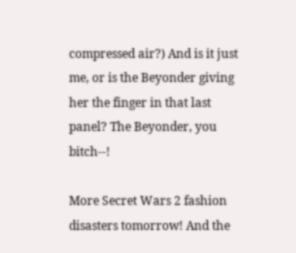compressed air?) And is it just me, or is the Beyonder giving her the finger in that last panel? The Beyonder, you bitch--!

More Secret Wars 2 fashion disasters tomorrow! And the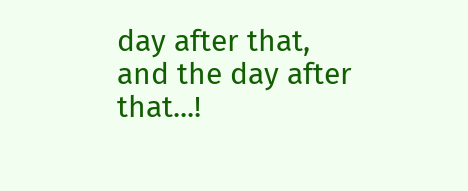day after that, and the day after that...!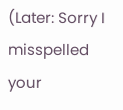(Later: Sorry I misspelled your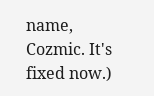name, Cozmic. It's fixed now.)